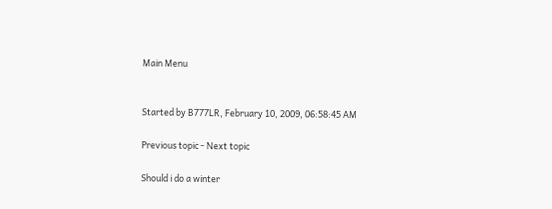Main Menu


Started by B777LR, February 10, 2009, 06:58:45 AM

Previous topic - Next topic

Should i do a winter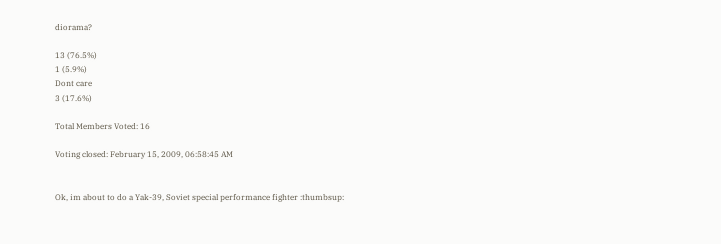diorama?

13 (76.5%)
1 (5.9%)
Dont care
3 (17.6%)

Total Members Voted: 16

Voting closed: February 15, 2009, 06:58:45 AM


Ok, im about to do a Yak-39, Soviet special performance fighter :thumbsup: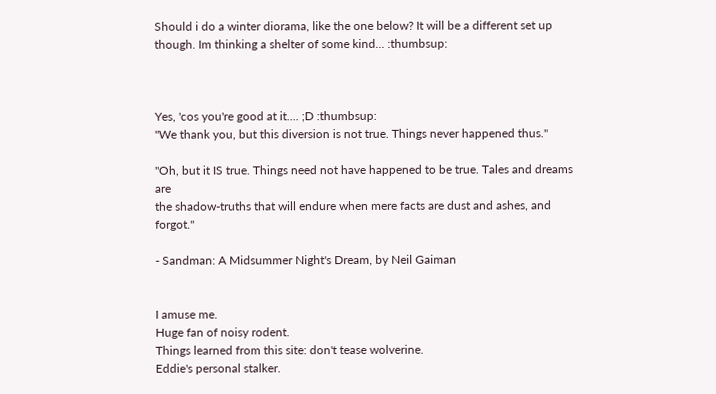Should i do a winter diorama, like the one below? It will be a different set up though. Im thinking a shelter of some kind... :thumbsup:



Yes, 'cos you're good at it.... ;D :thumbsup:
"We thank you, but this diversion is not true. Things never happened thus."

"Oh, but it IS true. Things need not have happened to be true. Tales and dreams are
the shadow-truths that will endure when mere facts are dust and ashes, and forgot."

- Sandman: A Midsummer Night's Dream, by Neil Gaiman


I amuse me.
Huge fan of noisy rodent.
Things learned from this site: don't tease wolverine.
Eddie's personal stalker.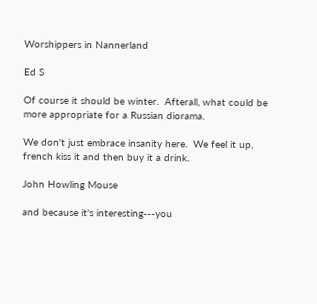Worshippers in Nannerland

Ed S

Of course it should be winter.  Afterall, what could be more appropriate for a Russian diorama.

We don't just embrace insanity here.  We feel it up, french kiss it and then buy it a drink.

John Howling Mouse

and because it's interesting---you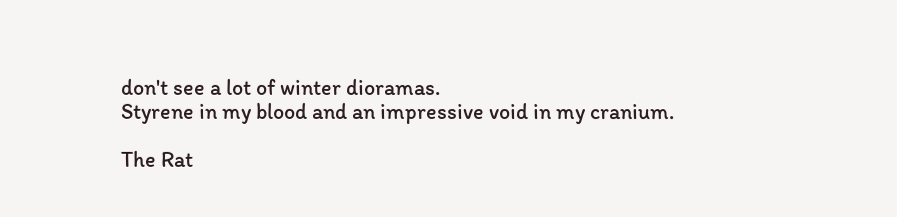don't see a lot of winter dioramas.
Styrene in my blood and an impressive void in my cranium.

The Rat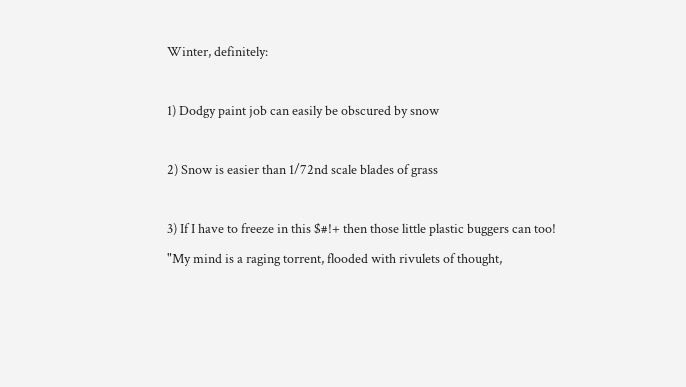Winter, definitely:

1) Dodgy paint job can easily be obscured by snow

2) Snow is easier than 1/72nd scale blades of grass

3) If I have to freeze in this $#!+ then those little plastic buggers can too!
"My mind is a raging torrent, flooded with rivulets of thought,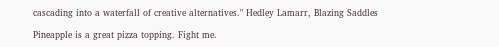cascading into a waterfall of creative alternatives." Hedley Lamarr, Blazing Saddles

Pineapple is a great pizza topping. Fight me.